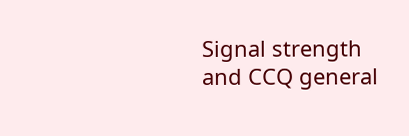Signal strength and CCQ general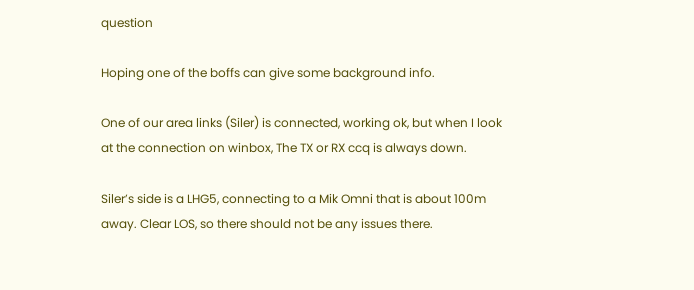question

Hoping one of the boffs can give some background info.

One of our area links (Siler) is connected, working ok, but when I look at the connection on winbox, The TX or RX ccq is always down.

Siler’s side is a LHG5, connecting to a Mik Omni that is about 100m away. Clear LOS, so there should not be any issues there.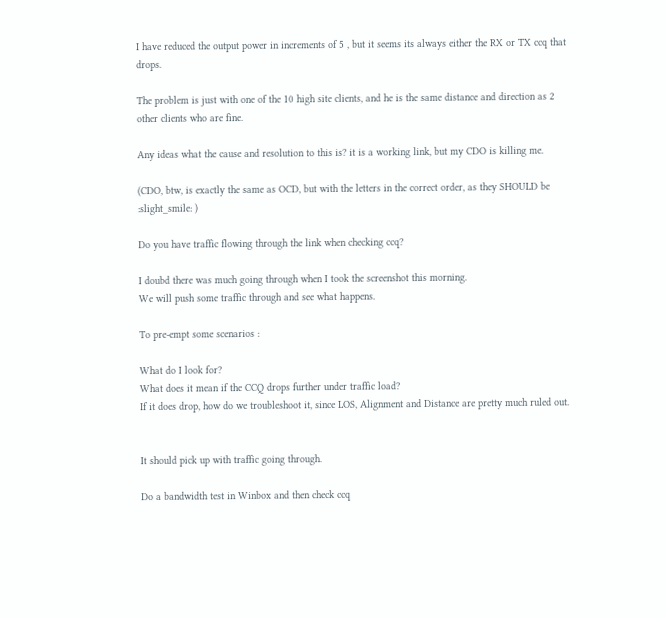I have reduced the output power in increments of 5 , but it seems its always either the RX or TX ccq that drops.

The problem is just with one of the 10 high site clients, and he is the same distance and direction as 2 other clients who are fine.

Any ideas what the cause and resolution to this is? it is a working link, but my CDO is killing me.

(CDO, btw, is exactly the same as OCD, but with the letters in the correct order, as they SHOULD be :slight_smile: )

Do you have traffic flowing through the link when checking ccq?

I doubd there was much going through when I took the screenshot this morning.
We will push some traffic through and see what happens.

To pre-empt some scenarios :

What do I look for?
What does it mean if the CCQ drops further under traffic load?
If it does drop, how do we troubleshoot it, since LOS, Alignment and Distance are pretty much ruled out.


It should pick up with traffic going through.

Do a bandwidth test in Winbox and then check ccq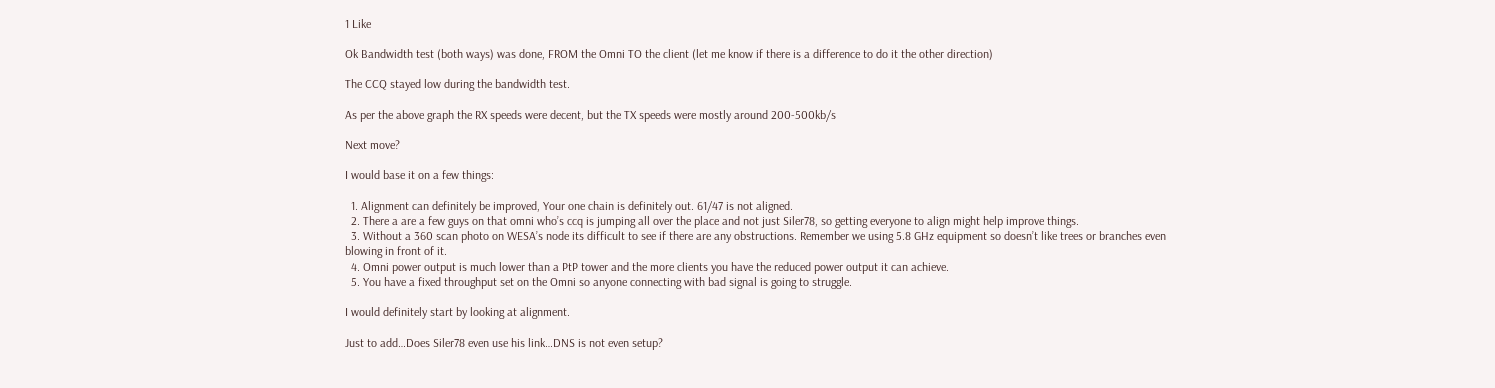1 Like

Ok Bandwidth test (both ways) was done, FROM the Omni TO the client (let me know if there is a difference to do it the other direction)

The CCQ stayed low during the bandwidth test.

As per the above graph the RX speeds were decent, but the TX speeds were mostly around 200-500kb/s

Next move?

I would base it on a few things:

  1. Alignment can definitely be improved, Your one chain is definitely out. 61/47 is not aligned.
  2. There a are a few guys on that omni who’s ccq is jumping all over the place and not just Siler78, so getting everyone to align might help improve things.
  3. Without a 360 scan photo on WESA’s node its difficult to see if there are any obstructions. Remember we using 5.8 GHz equipment so doesn’t like trees or branches even blowing in front of it.
  4. Omni power output is much lower than a PtP tower and the more clients you have the reduced power output it can achieve.
  5. You have a fixed throughput set on the Omni so anyone connecting with bad signal is going to struggle.

I would definitely start by looking at alignment.

Just to add…Does Siler78 even use his link…DNS is not even setup?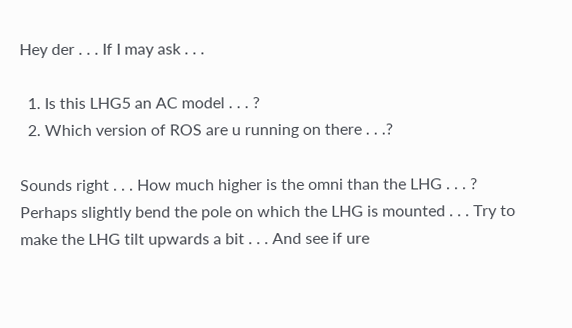Hey der . . . If I may ask . . .

  1. Is this LHG5 an AC model . . . ?
  2. Which version of ROS are u running on there . . .?

Sounds right . . . How much higher is the omni than the LHG . . . ?
Perhaps slightly bend the pole on which the LHG is mounted . . . Try to make the LHG tilt upwards a bit . . . And see if ure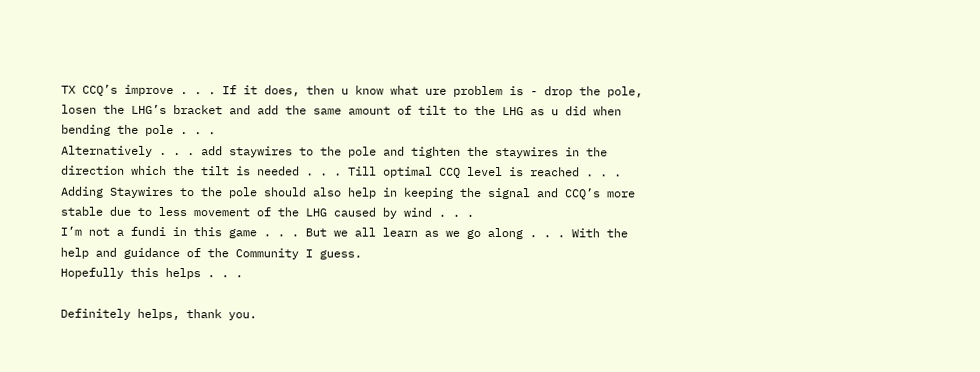TX CCQ’s improve . . . If it does, then u know what ure problem is - drop the pole, losen the LHG’s bracket and add the same amount of tilt to the LHG as u did when bending the pole . . .
Alternatively . . . add staywires to the pole and tighten the staywires in the direction which the tilt is needed . . . Till optimal CCQ level is reached . . .
Adding Staywires to the pole should also help in keeping the signal and CCQ’s more stable due to less movement of the LHG caused by wind . . .
I’m not a fundi in this game . . . But we all learn as we go along . . . With the help and guidance of the Community I guess.
Hopefully this helps . . .

Definitely helps, thank you.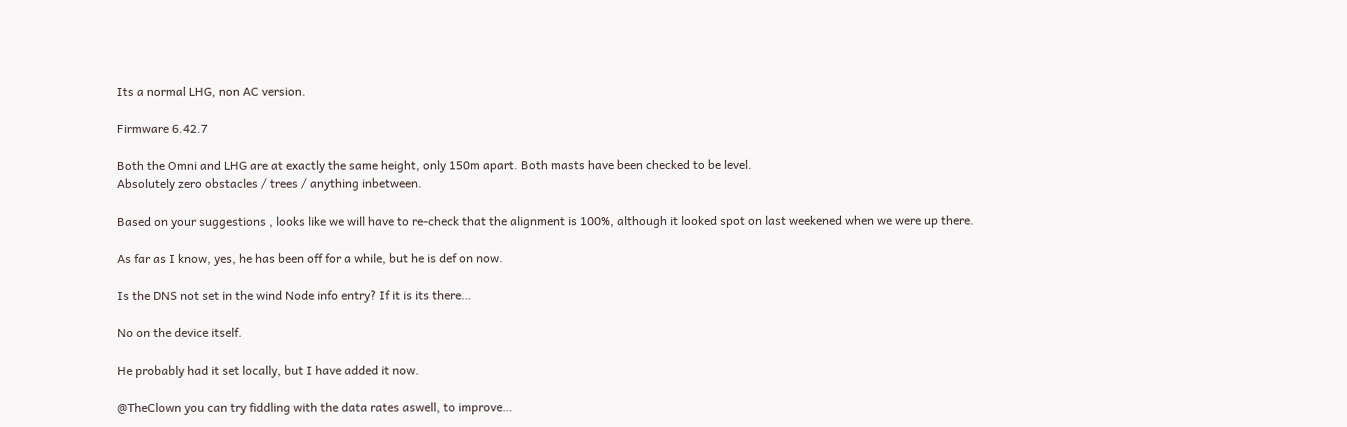Its a normal LHG, non AC version.

Firmware 6.42.7

Both the Omni and LHG are at exactly the same height, only 150m apart. Both masts have been checked to be level.
Absolutely zero obstacles / trees / anything inbetween.

Based on your suggestions , looks like we will have to re-check that the alignment is 100%, although it looked spot on last weekened when we were up there.

As far as I know, yes, he has been off for a while, but he is def on now.

Is the DNS not set in the wind Node info entry? If it is its there…

No on the device itself.

He probably had it set locally, but I have added it now.

@TheClown you can try fiddling with the data rates aswell, to improve…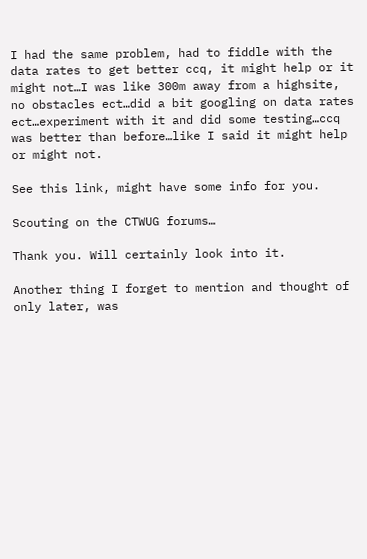I had the same problem, had to fiddle with the data rates to get better ccq, it might help or it might not…I was like 300m away from a highsite, no obstacles ect…did a bit googling on data rates ect…experiment with it and did some testing…ccq was better than before…like I said it might help or might not.

See this link, might have some info for you.

Scouting on the CTWUG forums…

Thank you. Will certainly look into it.

Another thing I forget to mention and thought of only later, was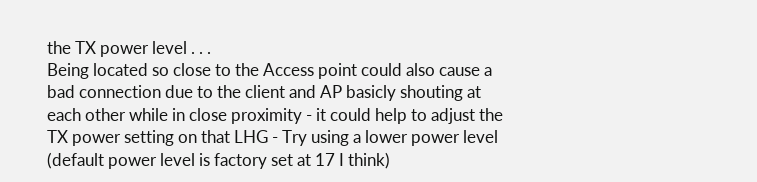the TX power level . . .
Being located so close to the Access point could also cause a bad connection due to the client and AP basicly shouting at each other while in close proximity - it could help to adjust the TX power setting on that LHG - Try using a lower power level (default power level is factory set at 17 I think)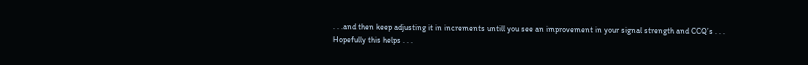. . .and then keep adjusting it in increments untill you see an improvement in your signal strength and CCQ’s . . .
Hopefully this helps . . .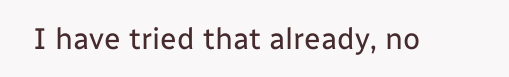I have tried that already, no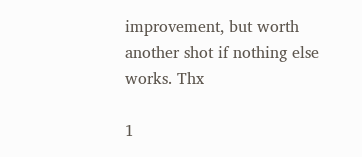improvement, but worth another shot if nothing else works. Thx

1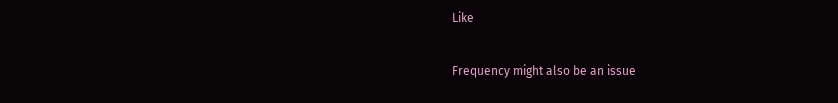Like

Frequency might also be an issue